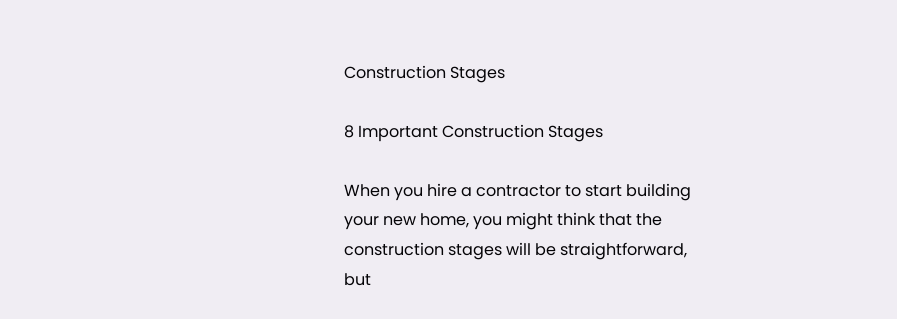Construction Stages

8 Important Construction Stages

When you hire a contractor to start building your new home, you might think that the construction stages will be straightforward, but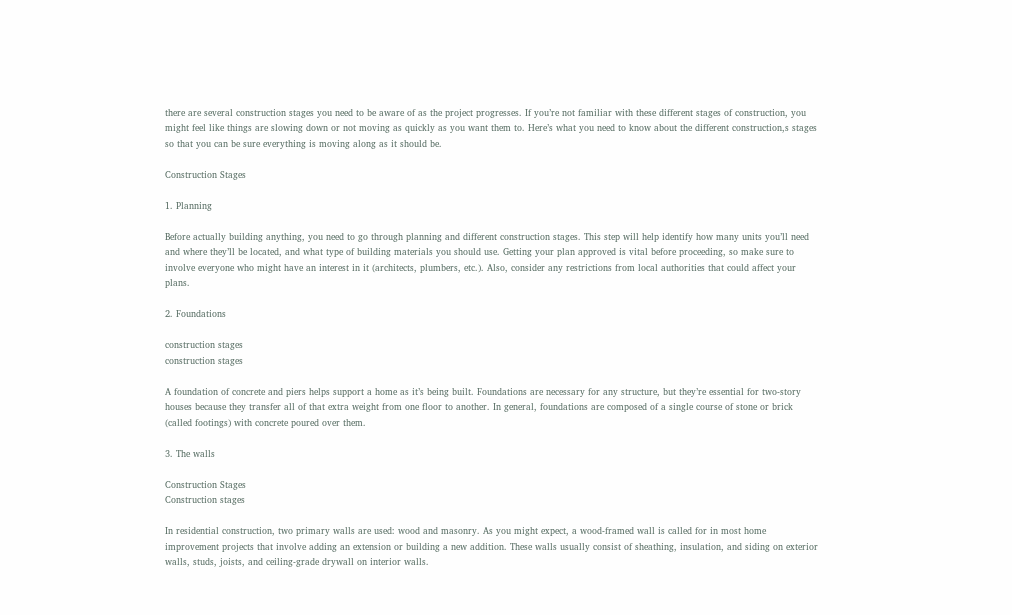there are several construction stages you need to be aware of as the project progresses. If you’re not familiar with these different stages of construction, you might feel like things are slowing down or not moving as quickly as you want them to. Here’s what you need to know about the different construction,s stages so that you can be sure everything is moving along as it should be.

Construction Stages

1. Planning

Before actually building anything, you need to go through planning and different construction stages. This step will help identify how many units you’ll need and where they’ll be located, and what type of building materials you should use. Getting your plan approved is vital before proceeding, so make sure to involve everyone who might have an interest in it (architects, plumbers, etc.). Also, consider any restrictions from local authorities that could affect your plans.

2. Foundations

construction stages
construction stages

A foundation of concrete and piers helps support a home as it’s being built. Foundations are necessary for any structure, but they’re essential for two-story houses because they transfer all of that extra weight from one floor to another. In general, foundations are composed of a single course of stone or brick (called footings) with concrete poured over them.

3. The walls

Construction Stages
Construction stages

In residential construction, two primary walls are used: wood and masonry. As you might expect, a wood-framed wall is called for in most home improvement projects that involve adding an extension or building a new addition. These walls usually consist of sheathing, insulation, and siding on exterior walls, studs, joists, and ceiling-grade drywall on interior walls.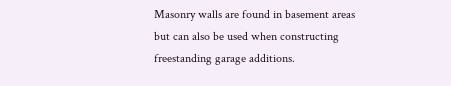Masonry walls are found in basement areas but can also be used when constructing freestanding garage additions.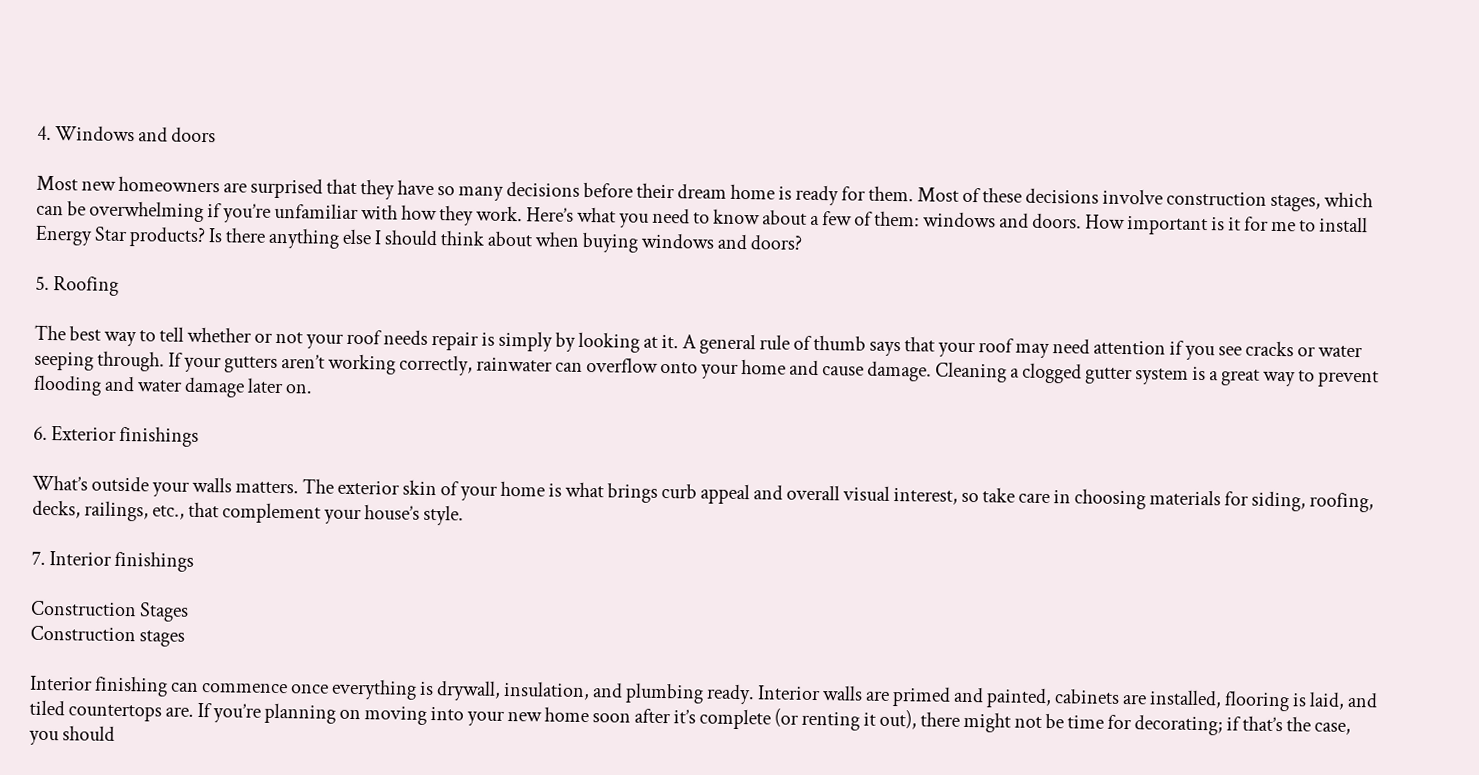4. Windows and doors

Most new homeowners are surprised that they have so many decisions before their dream home is ready for them. Most of these decisions involve construction stages, which can be overwhelming if you’re unfamiliar with how they work. Here’s what you need to know about a few of them: windows and doors. How important is it for me to install Energy Star products? Is there anything else I should think about when buying windows and doors?

5. Roofing

The best way to tell whether or not your roof needs repair is simply by looking at it. A general rule of thumb says that your roof may need attention if you see cracks or water seeping through. If your gutters aren’t working correctly, rainwater can overflow onto your home and cause damage. Cleaning a clogged gutter system is a great way to prevent flooding and water damage later on.

6. Exterior finishings

What’s outside your walls matters. The exterior skin of your home is what brings curb appeal and overall visual interest, so take care in choosing materials for siding, roofing, decks, railings, etc., that complement your house’s style.

7. Interior finishings

Construction Stages
Construction stages

Interior finishing can commence once everything is drywall, insulation, and plumbing ready. Interior walls are primed and painted, cabinets are installed, flooring is laid, and tiled countertops are. If you’re planning on moving into your new home soon after it’s complete (or renting it out), there might not be time for decorating; if that’s the case, you should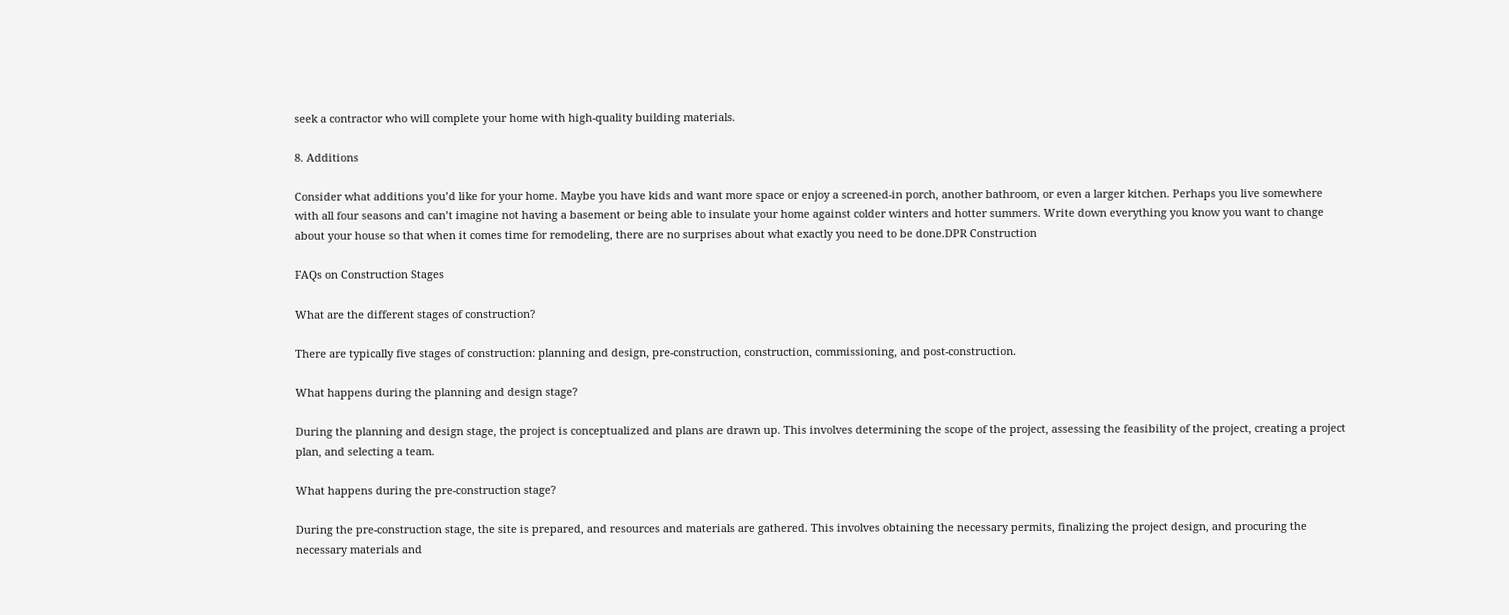seek a contractor who will complete your home with high-quality building materials.

8. Additions

Consider what additions you’d like for your home. Maybe you have kids and want more space or enjoy a screened-in porch, another bathroom, or even a larger kitchen. Perhaps you live somewhere with all four seasons and can’t imagine not having a basement or being able to insulate your home against colder winters and hotter summers. Write down everything you know you want to change about your house so that when it comes time for remodeling, there are no surprises about what exactly you need to be done.DPR Construction

FAQs on Construction Stages

What are the different stages of construction?

There are typically five stages of construction: planning and design, pre-construction, construction, commissioning, and post-construction.

What happens during the planning and design stage?

During the planning and design stage, the project is conceptualized and plans are drawn up. This involves determining the scope of the project, assessing the feasibility of the project, creating a project plan, and selecting a team.

What happens during the pre-construction stage?

During the pre-construction stage, the site is prepared, and resources and materials are gathered. This involves obtaining the necessary permits, finalizing the project design, and procuring the necessary materials and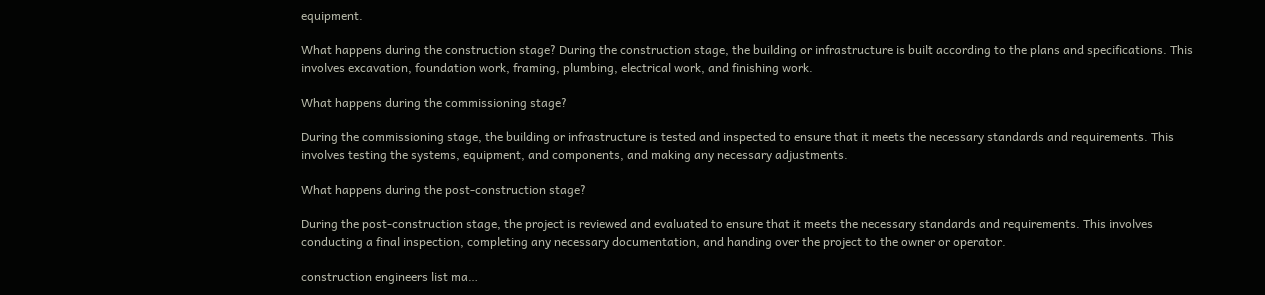equipment.

What happens during the construction stage? During the construction stage, the building or infrastructure is built according to the plans and specifications. This involves excavation, foundation work, framing, plumbing, electrical work, and finishing work.

What happens during the commissioning stage?

During the commissioning stage, the building or infrastructure is tested and inspected to ensure that it meets the necessary standards and requirements. This involves testing the systems, equipment, and components, and making any necessary adjustments.

What happens during the post-construction stage?

During the post-construction stage, the project is reviewed and evaluated to ensure that it meets the necessary standards and requirements. This involves conducting a final inspection, completing any necessary documentation, and handing over the project to the owner or operator.

construction engineers list ma…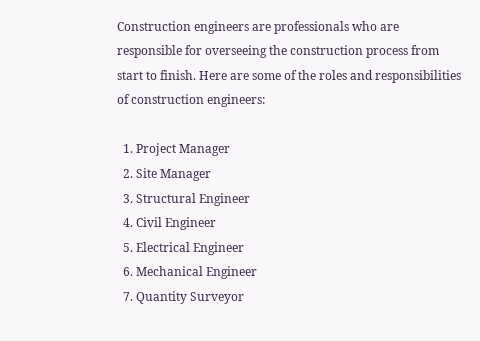Construction engineers are professionals who are responsible for overseeing the construction process from start to finish. Here are some of the roles and responsibilities of construction engineers:

  1. Project Manager
  2. Site Manager
  3. Structural Engineer
  4. Civil Engineer
  5. Electrical Engineer
  6. Mechanical Engineer
  7. Quantity Surveyor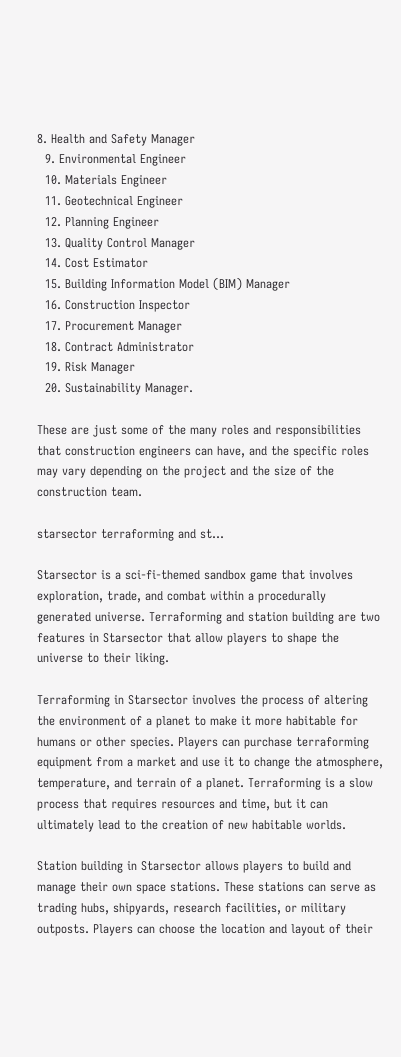8. Health and Safety Manager
  9. Environmental Engineer
  10. Materials Engineer
  11. Geotechnical Engineer
  12. Planning Engineer
  13. Quality Control Manager
  14. Cost Estimator
  15. Building Information Model (BIM) Manager
  16. Construction Inspector
  17. Procurement Manager
  18. Contract Administrator
  19. Risk Manager
  20. Sustainability Manager.

These are just some of the many roles and responsibilities that construction engineers can have, and the specific roles may vary depending on the project and the size of the construction team.

starsector terraforming and st…

Starsector is a sci-fi-themed sandbox game that involves exploration, trade, and combat within a procedurally generated universe. Terraforming and station building are two features in Starsector that allow players to shape the universe to their liking.

Terraforming in Starsector involves the process of altering the environment of a planet to make it more habitable for humans or other species. Players can purchase terraforming equipment from a market and use it to change the atmosphere, temperature, and terrain of a planet. Terraforming is a slow process that requires resources and time, but it can ultimately lead to the creation of new habitable worlds.

Station building in Starsector allows players to build and manage their own space stations. These stations can serve as trading hubs, shipyards, research facilities, or military outposts. Players can choose the location and layout of their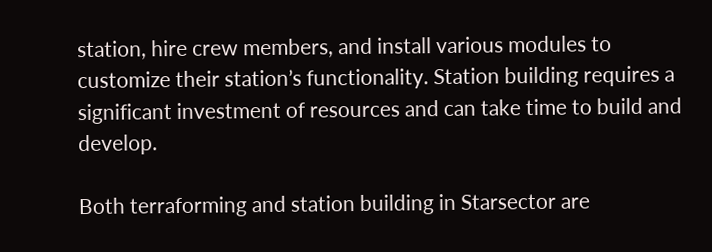station, hire crew members, and install various modules to customize their station’s functionality. Station building requires a significant investment of resources and can take time to build and develop.

Both terraforming and station building in Starsector are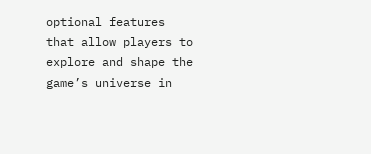optional features that allow players to explore and shape the game’s universe in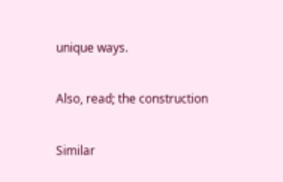unique ways.

Also, read; the construction

Similar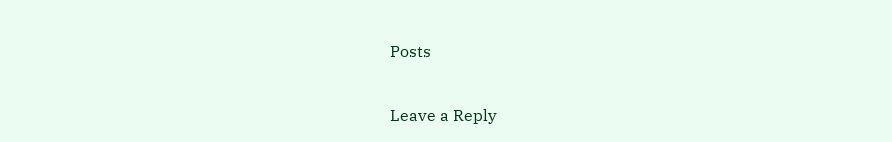Posts

Leave a Reply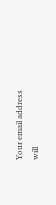Your email address will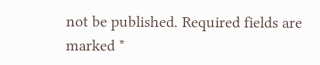not be published. Required fields are marked *